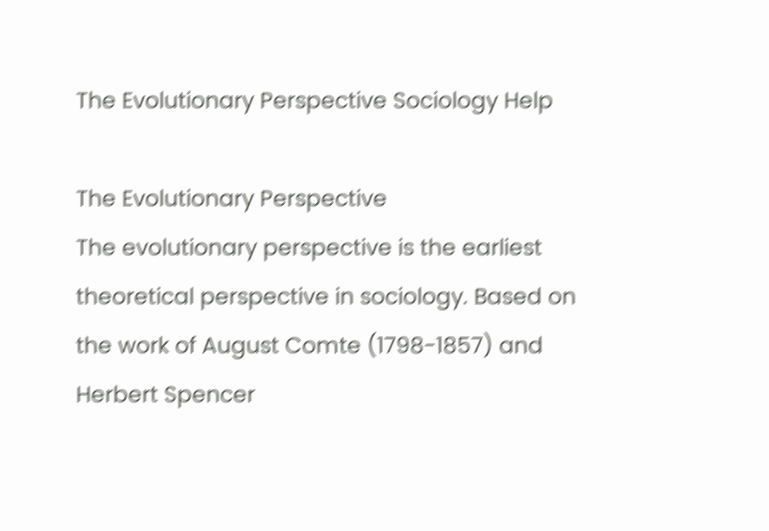The Evolutionary Perspective Sociology Help

The Evolutionary Perspective
The evolutionary perspective is the earliest theoretical perspective in sociology. Based on the work of August Comte (1798-1857) and Herbert Spencer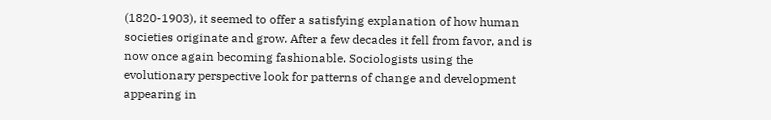(1820-1903), it seemed to offer a satisfying explanation of how human societies originate and grow. After a few decades it fell from favor, and is now once again becoming fashionable. Sociologists using the evolutionary perspective look for patterns of change and development appearing in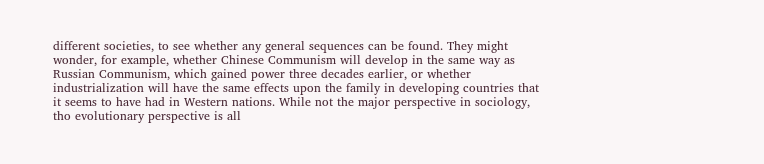different societies, to see whether any general sequences can be found. They might wonder, for example, whether Chinese Communism will develop in the same way as Russian Communism, which gained power three decades earlier, or whether industrialization will have the same effects upon the family in developing countries that it seems to have had in Western nations. While not the major perspective in sociology, tho evolutionary perspective is all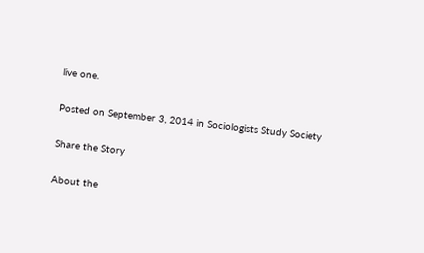live one.

Posted on September 3, 2014 in Sociologists Study Society

Share the Story

About the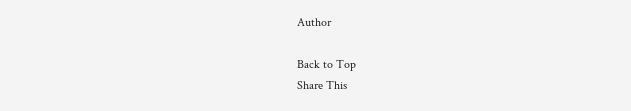Author

Back to Top
Share This